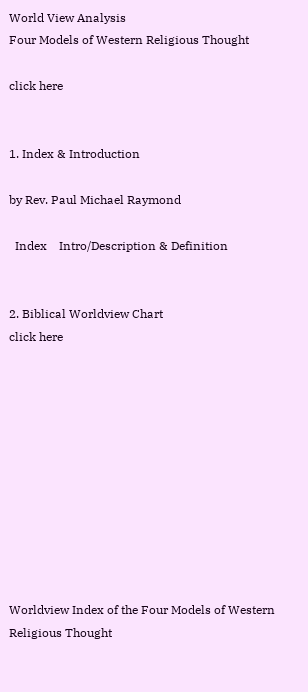World View Analysis
Four Models of Western Religious Thought

click here


1. Index & Introduction

by Rev. Paul Michael Raymond

  Index    Intro/Description & Definition


2. Biblical Worldview Chart
click here











Worldview Index of the Four Models of Western Religious Thought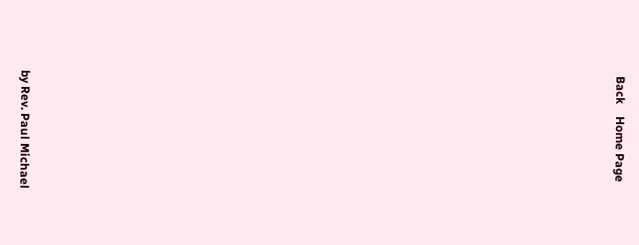Back    Home Page































by Rev. Paul Michael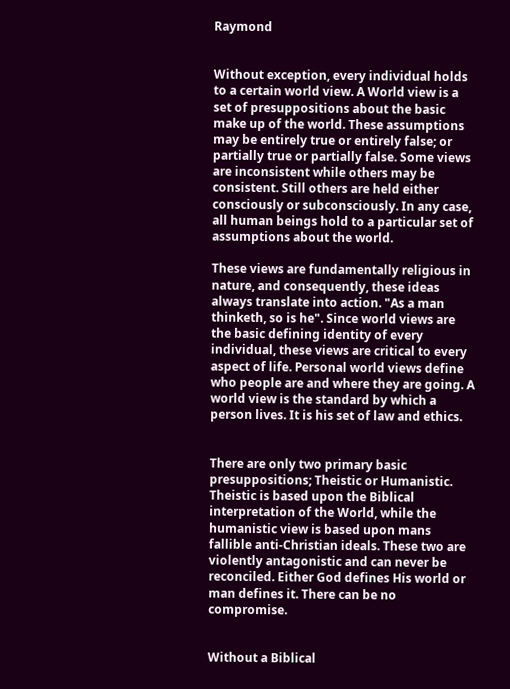Raymond


Without exception, every individual holds to a certain world view. A World view is a set of presuppositions about the basic make up of the world. These assumptions may be entirely true or entirely false; or partially true or partially false. Some views are inconsistent while others may be consistent. Still others are held either consciously or subconsciously. In any case, all human beings hold to a particular set of assumptions about the world.

These views are fundamentally religious in nature, and consequently, these ideas always translate into action. "As a man thinketh, so is he". Since world views are the basic defining identity of every individual, these views are critical to every aspect of life. Personal world views define who people are and where they are going. A world view is the standard by which a person lives. It is his set of law and ethics.


There are only two primary basic presuppositions; Theistic or Humanistic. Theistic is based upon the Biblical interpretation of the World, while the humanistic view is based upon mans fallible anti-Christian ideals. These two are violently antagonistic and can never be reconciled. Either God defines His world or man defines it. There can be no compromise.


Without a Biblical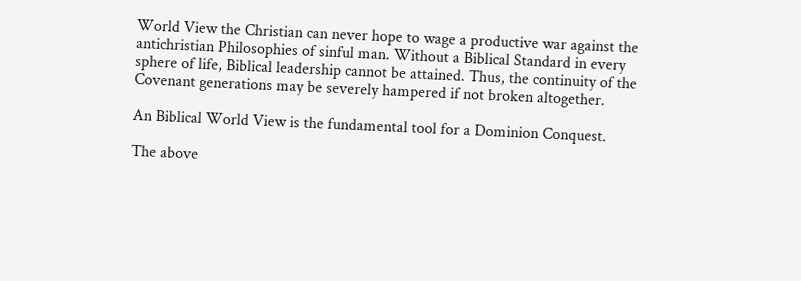World View the Christian can never hope to wage a productive war against the antichristian Philosophies of sinful man. Without a Biblical Standard in every sphere of life, Biblical leadership cannot be attained. Thus, the continuity of the Covenant generations may be severely hampered if not broken altogether.

An Biblical World View is the fundamental tool for a Dominion Conquest.

The above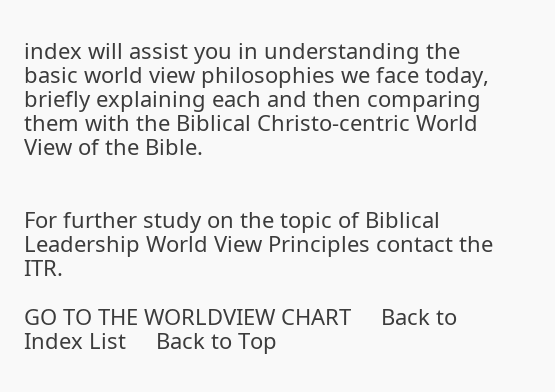index will assist you in understanding the basic world view philosophies we face today, briefly explaining each and then comparing them with the Biblical Christo-centric World View of the Bible.


For further study on the topic of Biblical Leadership World View Principles contact the ITR.

GO TO THE WORLDVIEW CHART     Back to Index List     Back to Top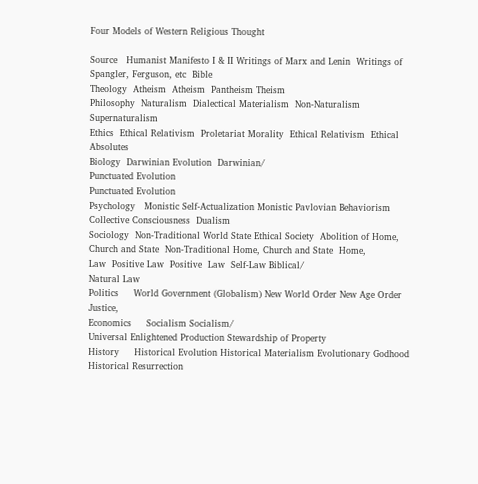Four Models of Western Religious Thought

Source   Humanist Manifesto I & II Writings of Marx and Lenin  Writings of Spangler, Ferguson, etc  Bible
Theology  Atheism  Atheism  Pantheism Theism
Philosophy  Naturalism  Dialectical Materialism  Non-Naturalism  Supernaturalism
Ethics  Ethical Relativism  Proletariat Morality  Ethical Relativism  Ethical Absolutes
Biology  Darwinian Evolution  Darwinian/
Punctuated Evolution
Punctuated Evolution
Psychology   Monistic Self-Actualization Monistic Pavlovian Behaviorism  Collective Consciousness  Dualism
Sociology  Non-Traditional World State Ethical Society  Abolition of Home, Church and State  Non-Traditional Home, Church and State  Home,
Law  Positive Law  Positive  Law  Self-Law Biblical/
Natural Law
Politics     World Government (Globalism) New World Order New Age Order Justice,
Economics     Socialism Socialism/
Universal Enlightened Production Stewardship of Property
History     Historical Evolution Historical Materialism Evolutionary Godhood Historical Resurrection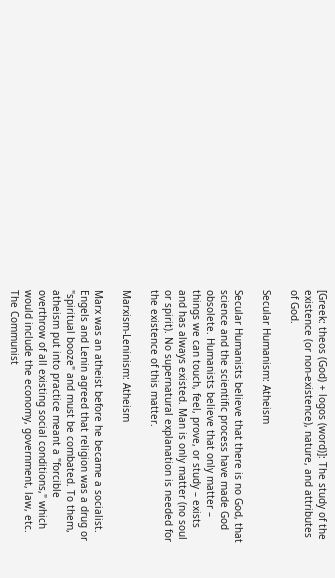[Greek: theos (God) + logos (word)]: The study of the existence (or non-existence), nature, and attributes of God.

Secular Humanism: Atheism

Secular Humanists believe that there is no God, that science and the scientific process have made God obsolete. Humanists believe that only matter – things we can touch, feel, prove, or study – exists and has always existed. Man is only matter (no soul or spirit). No supernatural explanation is needed for the existence of this matter.

Marxism-Leninism: Atheism

Marx was an atheist before he became a socialist. Engels and Lenin agreed that religion was a drug or "spiritual booze" and must be combated. To them, atheism put into practice meant a "forcible overthrow of all existing social conditions," which would include the economy, government, law, etc. The Communist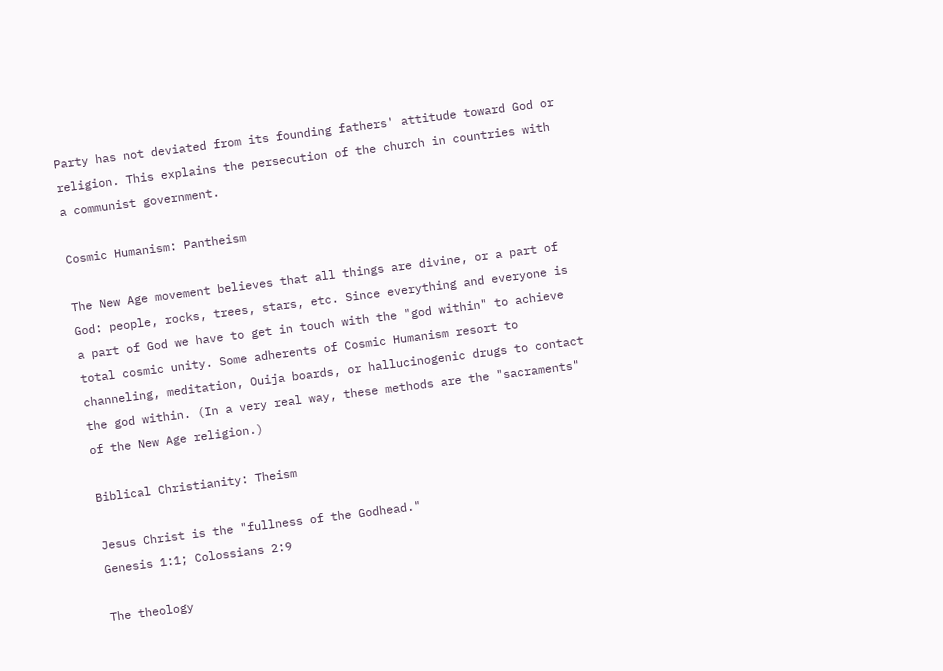Party has not deviated from its founding fathers' attitude toward God or religion. This explains the persecution of the church in countries with a communist government.

Cosmic Humanism: Pantheism

The New Age movement believes that all things are divine, or a part of God: people, rocks, trees, stars, etc. Since everything and everyone is a part of God we have to get in touch with the "god within" to achieve total cosmic unity. Some adherents of Cosmic Humanism resort to channeling, meditation, Ouija boards, or hallucinogenic drugs to contact the god within. (In a very real way, these methods are the "sacraments" of the New Age religion.)

Biblical Christianity: Theism

Jesus Christ is the "fullness of the Godhead."
Genesis 1:1; Colossians 2:9

The theology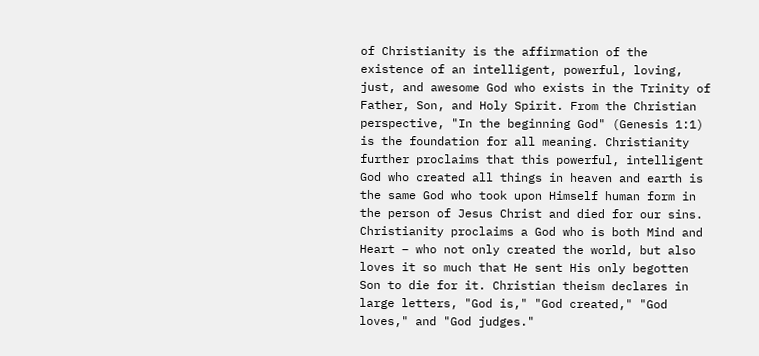of Christianity is the affirmation of the existence of an intelligent, powerful, loving, just, and awesome God who exists in the Trinity of Father, Son, and Holy Spirit. From the Christian perspective, "In the beginning God" (Genesis 1:1) is the foundation for all meaning. Christianity further proclaims that this powerful, intelligent God who created all things in heaven and earth is the same God who took upon Himself human form in the person of Jesus Christ and died for our sins. Christianity proclaims a God who is both Mind and Heart – who not only created the world, but also loves it so much that He sent His only begotten Son to die for it. Christian theism declares in large letters, "God is," "God created," "God loves," and "God judges."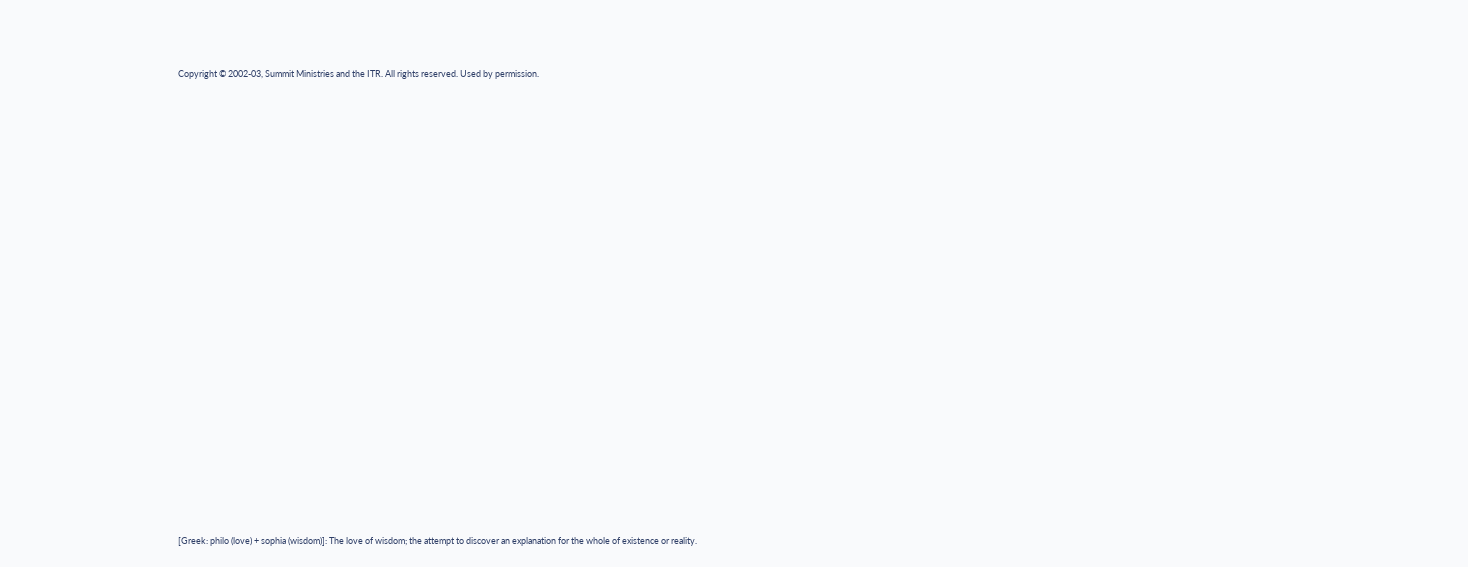Copyright © 2002-03, Summit Ministries and the ITR. All rights reserved. Used by permission.































[Greek: philo (love) + sophia (wisdom)]: The love of wisdom; the attempt to discover an explanation for the whole of existence or reality.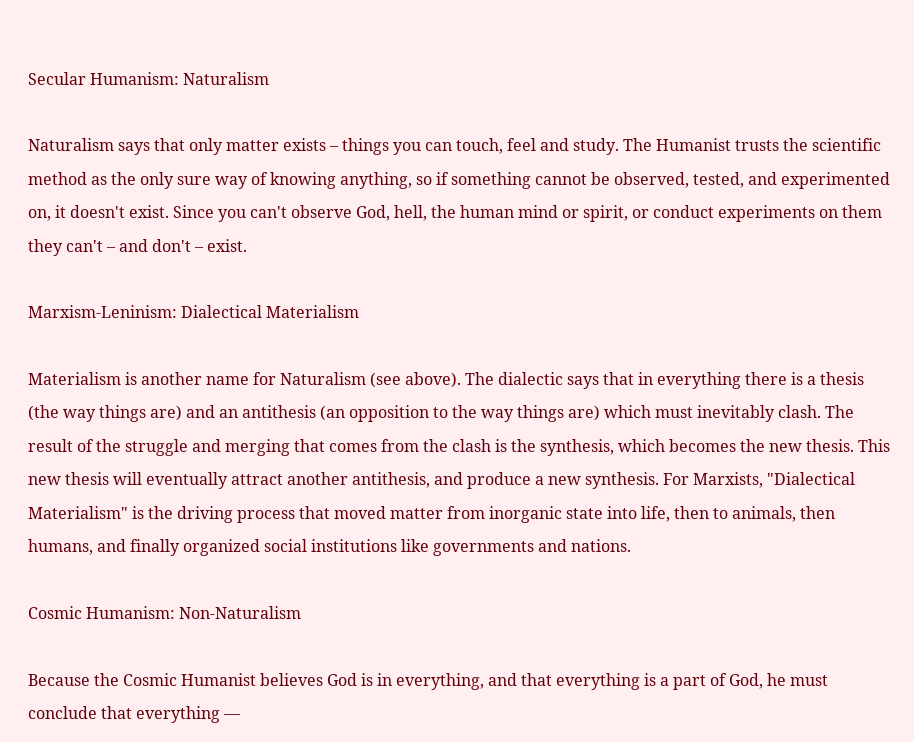Secular Humanism: Naturalism

Naturalism says that only matter exists – things you can touch, feel and study. The Humanist trusts the scientific method as the only sure way of knowing anything, so if something cannot be observed, tested, and experimented on, it doesn't exist. Since you can't observe God, hell, the human mind or spirit, or conduct experiments on them they can't – and don't – exist.

Marxism-Leninism: Dialectical Materialism

Materialism is another name for Naturalism (see above). The dialectic says that in everything there is a thesis (the way things are) and an antithesis (an opposition to the way things are) which must inevitably clash. The result of the struggle and merging that comes from the clash is the synthesis, which becomes the new thesis. This new thesis will eventually attract another antithesis, and produce a new synthesis. For Marxists, "Dialectical Materialism" is the driving process that moved matter from inorganic state into life, then to animals, then humans, and finally organized social institutions like governments and nations.

Cosmic Humanism: Non-Naturalism

Because the Cosmic Humanist believes God is in everything, and that everything is a part of God, he must conclude that everything —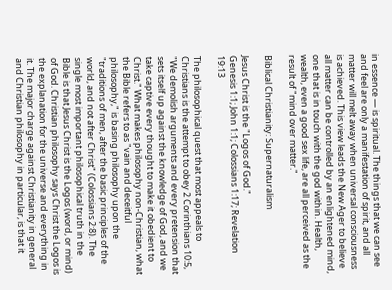in essence — is spiritual. The things that we can see and feel are only a manifestation of spirit, and all matter will melt away when universal consciousness is achieved. This view leads the New Ager to believe all matter can be controlled by an enlightened mind, one that is in touch with the god within. Health, wealth, even a good sex life, are all perceived as the result of "mind over matter."

Biblical Christianity: Supernaturalism

Jesus Christ is the "Logos of God."
Genesis 1:1; John 1:1; Colossians 1:17; Revelation 19:13

The philosophical quest that most appeals to Christians is the attempt to obey 2 Corinthians 10:5, "We demolish arguments and every pretension that sets itself up against the knowledge of God, and we take captive every thought to make it obedient to Christ." What makes philosophy non-Christian, what the Bible refers to as "vain and deceitful philosophy," is basing philosophy upon the "traditions of men, after the basic principles of the world, and not after Christ" (Colossians 2:8). The single most important philosophical truth in the Bible is that Jesus Christ is the Logos (word, or mind) of God. Christian philosophy says Christ the Logos is the explanation for the universe and everything in it. The major charge against Christianity in general and Christian philosophy in particular, is that it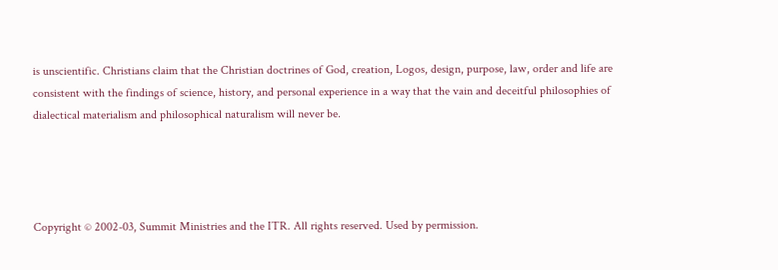is unscientific. Christians claim that the Christian doctrines of God, creation, Logos, design, purpose, law, order and life are consistent with the findings of science, history, and personal experience in a way that the vain and deceitful philosophies of dialectical materialism and philosophical naturalism will never be.




Copyright © 2002-03, Summit Ministries and the ITR. All rights reserved. Used by permission.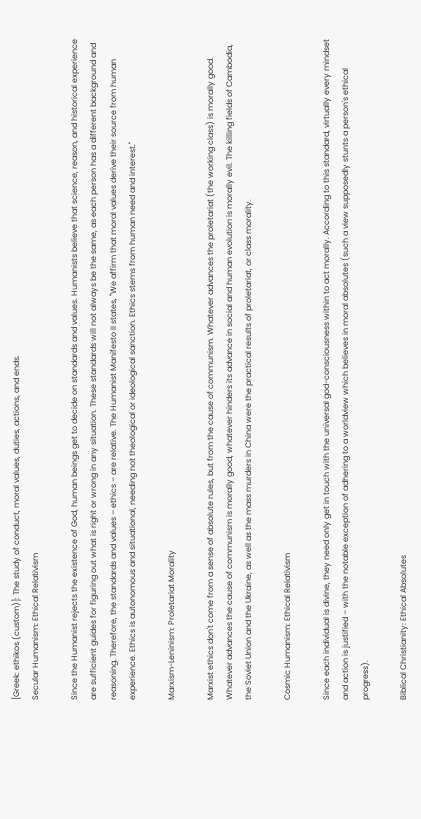[Greek: ethikos (custom)]: The study of conduct, moral values, duties, actions, and ends.
Secular Humanism: Ethical Relativism

Since the Humanist rejects the existence of God, human beings get to decide on standards and values. Humanists believe that science, reason, and historical experience are sufficient guides for figuring out what is right or wrong in any situation. These standards will not always be the same, as each person has a different background and reasoning. Therefore, the standards and values – ethics – are relative. The Humanist Manifesto II states, "We affirm that moral values derive their source from human experience. Ethics is autonomous and situational, needing not theological or ideological sanction. Ethics stems from human need and interest."

Marxism-Leninism: Proletariat Morality

Marxist ethics don't come from a sense of absolute rules, but from the cause of communism. Whatever advances the proletariat (the working class) is morally good. Whatever advances the cause of communism is morally good, whatever hinders its advance in social and human evolution is morally evil. The killing fields of Cambodia, the Soviet Union and the Ukraine, as well as the mass murders in China were the practical results of proletariat, or class morality.

Cosmic Humanism: Ethical Relativism

Since each individual is divine, they need only get in touch with the universal god-consciousness within to act morally. According to this standard, virtually every mindset and action is justified – with the notable exception of adhering to a worldview which believes in moral absolutes (such a view supposedly stunts a person's ethical progress).

Biblical Christianity: Ethical Absolutes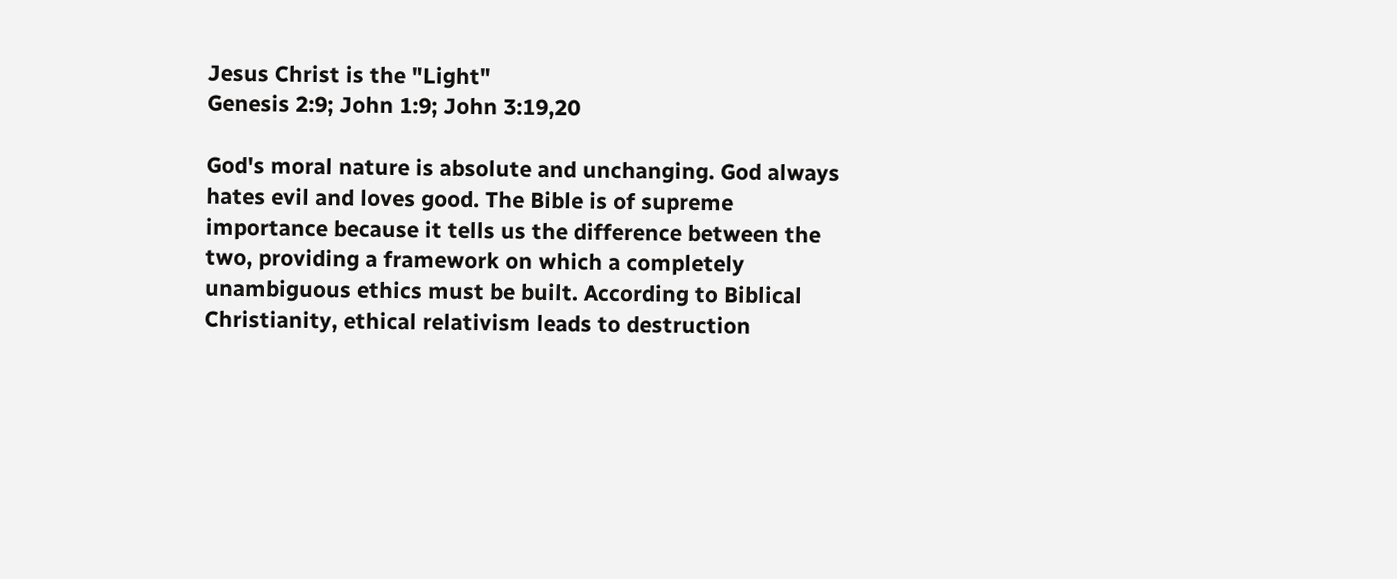Jesus Christ is the "Light"
Genesis 2:9; John 1:9; John 3:19,20

God's moral nature is absolute and unchanging. God always hates evil and loves good. The Bible is of supreme importance because it tells us the difference between the two, providing a framework on which a completely unambiguous ethics must be built. According to Biblical Christianity, ethical relativism leads to destruction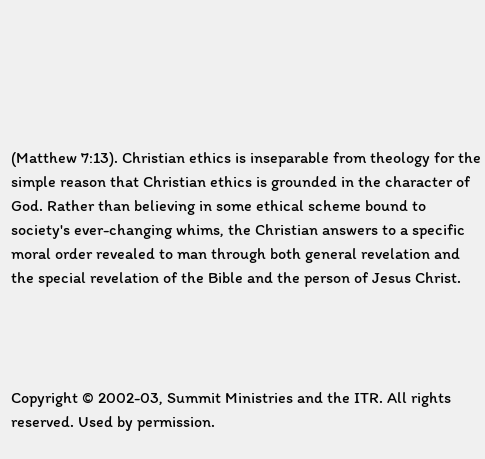(Matthew 7:13). Christian ethics is inseparable from theology for the simple reason that Christian ethics is grounded in the character of God. Rather than believing in some ethical scheme bound to society's ever-changing whims, the Christian answers to a specific moral order revealed to man through both general revelation and the special revelation of the Bible and the person of Jesus Christ.




Copyright © 2002-03, Summit Ministries and the ITR. All rights reserved. Used by permission.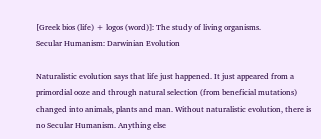[Greek bios (life) + logos (word)]: The study of living organisms.
Secular Humanism: Darwinian Evolution

Naturalistic evolution says that life just happened. It just appeared from a primordial ooze and through natural selection (from beneficial mutations) changed into animals, plants and man. Without naturalistic evolution, there is no Secular Humanism. Anything else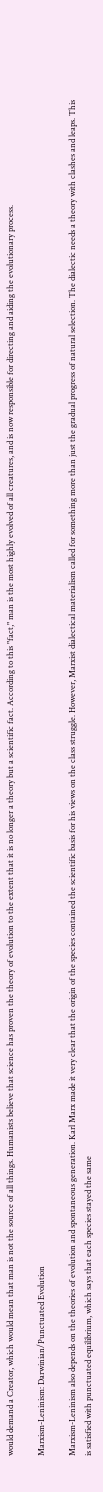would demand a Creator, which would mean that man is not the source of all things. Humanists believe that science has proven the theory of evolution to the extent that it is no longer a theory but a scientific fact. According to this "fact," man is the most highly evolved of all creatures, and is now responsible for directing and aiding the evolutionary process.

Marxism-Leninism: Darwinian/Punctuated Evolution

Marxism-Leninism also depends on the theories of evolution and spontaneous generation. Karl Marx made it very clear that the origin of the species contained the scientific basis for his views on the class struggle. However, Marxist dialectical materialism called for something more than just the gradual progress of natural selection. The dialectic needs a theory with clashes and leaps. This is satisfied with punctuated equilibrium, which says that each species stayed the same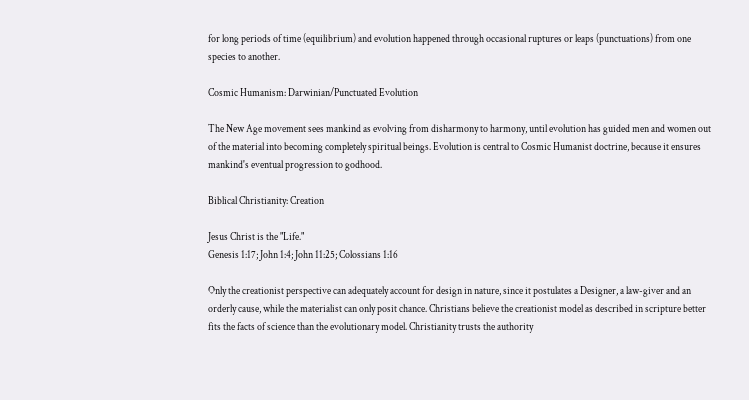for long periods of time (equilibrium) and evolution happened through occasional ruptures or leaps (punctuations) from one species to another.

Cosmic Humanism: Darwinian/Punctuated Evolution

The New Age movement sees mankind as evolving from disharmony to harmony, until evolution has guided men and women out of the material into becoming completely spiritual beings. Evolution is central to Cosmic Humanist doctrine, because it ensures mankind's eventual progression to godhood.

Biblical Christianity: Creation

Jesus Christ is the "Life."
Genesis 1:17; John 1:4; John 11:25; Colossians 1:16

Only the creationist perspective can adequately account for design in nature, since it postulates a Designer, a law-giver and an orderly cause, while the materialist can only posit chance. Christians believe the creationist model as described in scripture better fits the facts of science than the evolutionary model. Christianity trusts the authority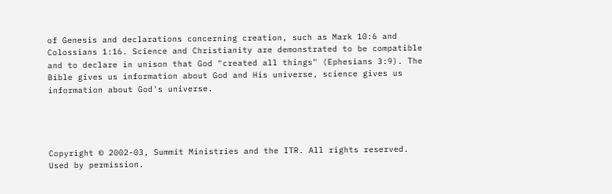of Genesis and declarations concerning creation, such as Mark 10:6 and Colossians 1:16. Science and Christianity are demonstrated to be compatible and to declare in unison that God "created all things" (Ephesians 3:9). The Bible gives us information about God and His universe, science gives us information about God's universe.




Copyright © 2002-03, Summit Ministries and the ITR. All rights reserved. Used by permission.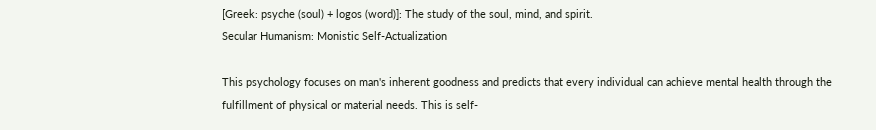[Greek: psyche (soul) + logos (word)]: The study of the soul, mind, and spirit.
Secular Humanism: Monistic Self-Actualization

This psychology focuses on man's inherent goodness and predicts that every individual can achieve mental health through the fulfillment of physical or material needs. This is self-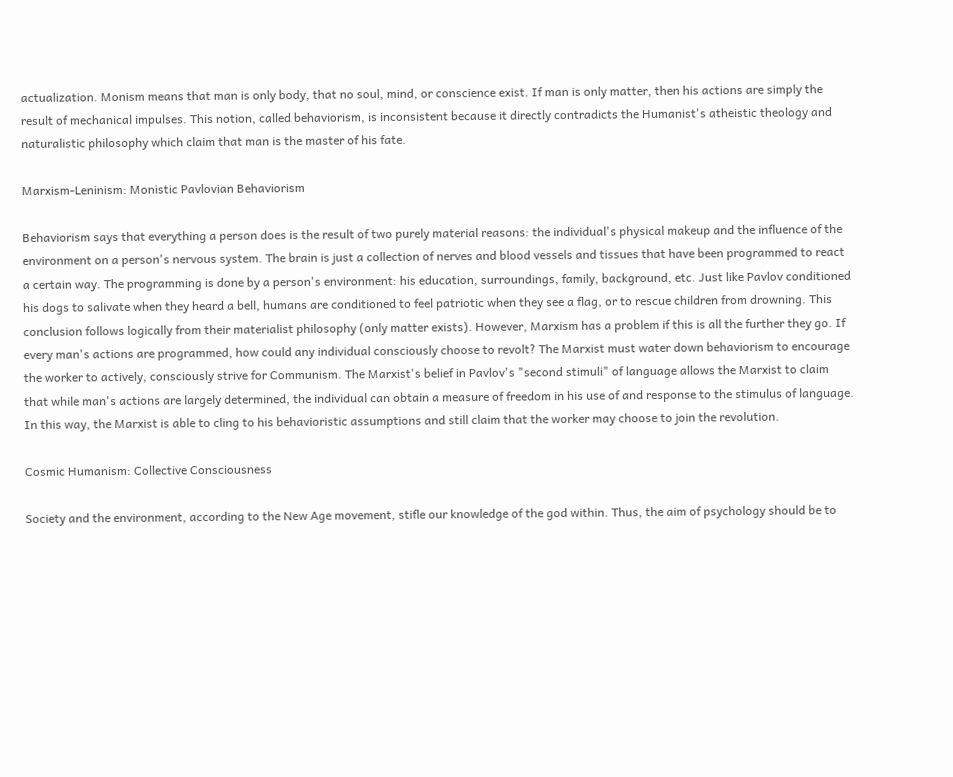actualization. Monism means that man is only body, that no soul, mind, or conscience exist. If man is only matter, then his actions are simply the result of mechanical impulses. This notion, called behaviorism, is inconsistent because it directly contradicts the Humanist's atheistic theology and naturalistic philosophy which claim that man is the master of his fate.

Marxism-Leninism: Monistic Pavlovian Behaviorism

Behaviorism says that everything a person does is the result of two purely material reasons: the individual's physical makeup and the influence of the environment on a person's nervous system. The brain is just a collection of nerves and blood vessels and tissues that have been programmed to react a certain way. The programming is done by a person's environment: his education, surroundings, family, background, etc. Just like Pavlov conditioned his dogs to salivate when they heard a bell, humans are conditioned to feel patriotic when they see a flag, or to rescue children from drowning. This conclusion follows logically from their materialist philosophy (only matter exists). However, Marxism has a problem if this is all the further they go. If every man's actions are programmed, how could any individual consciously choose to revolt? The Marxist must water down behaviorism to encourage the worker to actively, consciously strive for Communism. The Marxist's belief in Pavlov's "second stimuli" of language allows the Marxist to claim that while man's actions are largely determined, the individual can obtain a measure of freedom in his use of and response to the stimulus of language. In this way, the Marxist is able to cling to his behavioristic assumptions and still claim that the worker may choose to join the revolution.

Cosmic Humanism: Collective Consciousness

Society and the environment, according to the New Age movement, stifle our knowledge of the god within. Thus, the aim of psychology should be to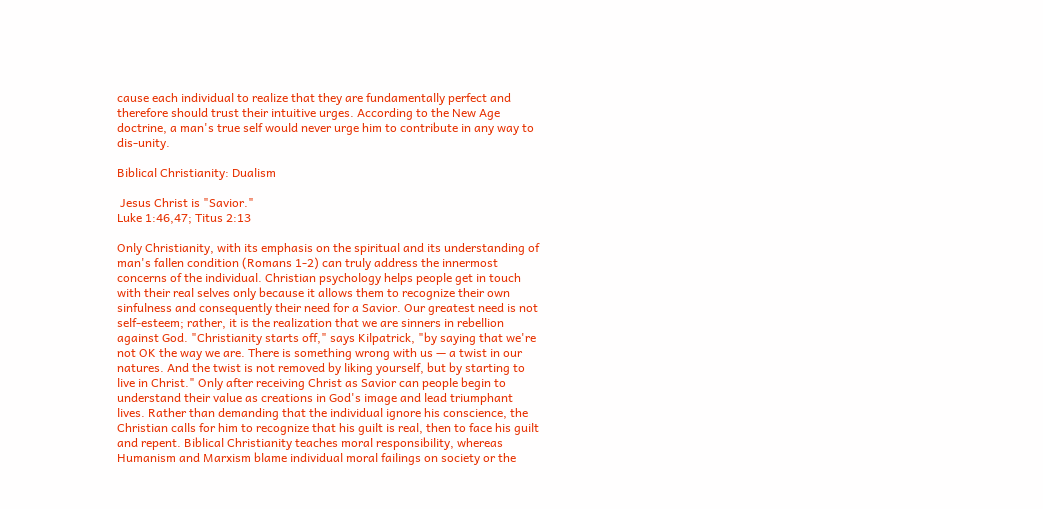cause each individual to realize that they are fundamentally perfect and therefore should trust their intuitive urges. According to the New Age doctrine, a man's true self would never urge him to contribute in any way to dis-unity.

Biblical Christianity: Dualism

 Jesus Christ is "Savior."
Luke 1:46,47; Titus 2:13

Only Christianity, with its emphasis on the spiritual and its understanding of man's fallen condition (Romans 1-2) can truly address the innermost concerns of the individual. Christian psychology helps people get in touch with their real selves only because it allows them to recognize their own sinfulness and consequently their need for a Savior. Our greatest need is not self-esteem; rather, it is the realization that we are sinners in rebellion against God. "Christianity starts off," says Kilpatrick, "by saying that we're not OK the way we are. There is something wrong with us — a twist in our natures. And the twist is not removed by liking yourself, but by starting to live in Christ." Only after receiving Christ as Savior can people begin to understand their value as creations in God's image and lead triumphant lives. Rather than demanding that the individual ignore his conscience, the Christian calls for him to recognize that his guilt is real, then to face his guilt and repent. Biblical Christianity teaches moral responsibility, whereas Humanism and Marxism blame individual moral failings on society or the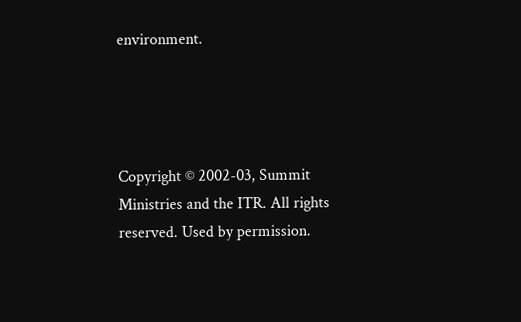environment.




Copyright © 2002-03, Summit Ministries and the ITR. All rights reserved. Used by permission.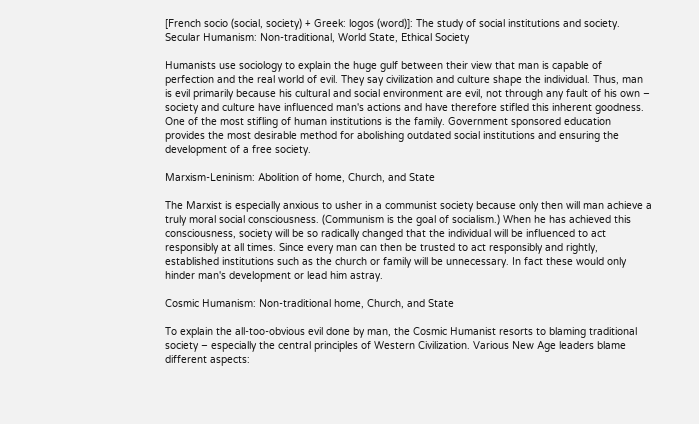[French socio (social, society) + Greek: logos (word)]: The study of social institutions and society.
Secular Humanism: Non-traditional, World State, Ethical Society

Humanists use sociology to explain the huge gulf between their view that man is capable of perfection and the real world of evil. They say civilization and culture shape the individual. Thus, man is evil primarily because his cultural and social environment are evil, not through any fault of his own – society and culture have influenced man's actions and have therefore stifled this inherent goodness. One of the most stifling of human institutions is the family. Government sponsored education provides the most desirable method for abolishing outdated social institutions and ensuring the development of a free society.

Marxism-Leninism: Abolition of home, Church, and State

The Marxist is especially anxious to usher in a communist society because only then will man achieve a truly moral social consciousness. (Communism is the goal of socialism.) When he has achieved this consciousness, society will be so radically changed that the individual will be influenced to act responsibly at all times. Since every man can then be trusted to act responsibly and rightly, established institutions such as the church or family will be unnecessary. In fact these would only hinder man's development or lead him astray.

Cosmic Humanism: Non-traditional home, Church, and State

To explain the all-too-obvious evil done by man, the Cosmic Humanist resorts to blaming traditional society – especially the central principles of Western Civilization. Various New Age leaders blame different aspects: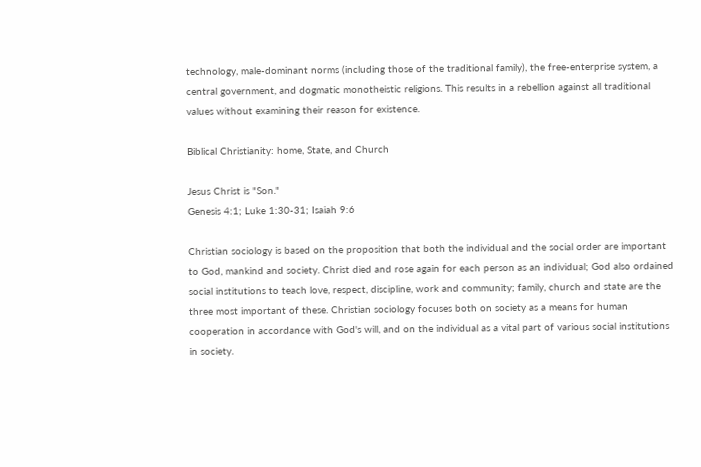technology, male-dominant norms (including those of the traditional family), the free-enterprise system, a central government, and dogmatic monotheistic religions. This results in a rebellion against all traditional values without examining their reason for existence.

Biblical Christianity: home, State, and Church

Jesus Christ is "Son."
Genesis 4:1; Luke 1:30-31; Isaiah 9:6

Christian sociology is based on the proposition that both the individual and the social order are important to God, mankind and society. Christ died and rose again for each person as an individual; God also ordained social institutions to teach love, respect, discipline, work and community; family, church and state are the three most important of these. Christian sociology focuses both on society as a means for human cooperation in accordance with God's will, and on the individual as a vital part of various social institutions in society.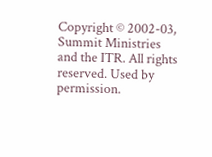Copyright © 2002-03, Summit Ministries and the ITR. All rights reserved. Used by permission.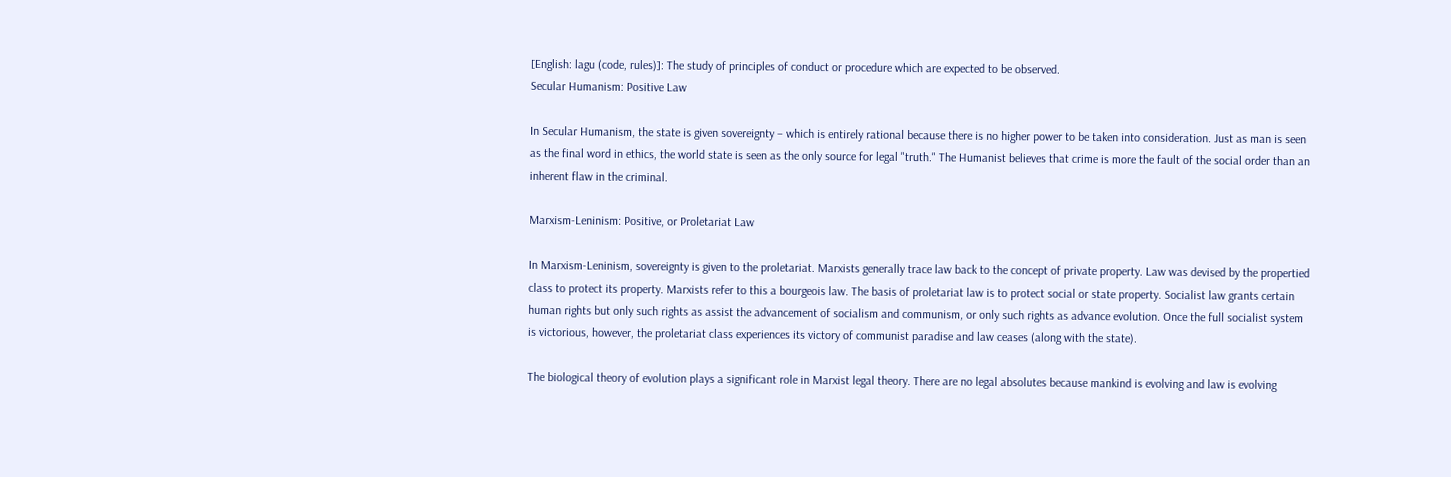[English: lagu (code, rules)]: The study of principles of conduct or procedure which are expected to be observed.
Secular Humanism: Positive Law

In Secular Humanism, the state is given sovereignty – which is entirely rational because there is no higher power to be taken into consideration. Just as man is seen as the final word in ethics, the world state is seen as the only source for legal "truth." The Humanist believes that crime is more the fault of the social order than an inherent flaw in the criminal.

Marxism-Leninism: Positive, or Proletariat Law

In Marxism-Leninism, sovereignty is given to the proletariat. Marxists generally trace law back to the concept of private property. Law was devised by the propertied class to protect its property. Marxists refer to this a bourgeois law. The basis of proletariat law is to protect social or state property. Socialist law grants certain human rights but only such rights as assist the advancement of socialism and communism, or only such rights as advance evolution. Once the full socialist system is victorious, however, the proletariat class experiences its victory of communist paradise and law ceases (along with the state).

The biological theory of evolution plays a significant role in Marxist legal theory. There are no legal absolutes because mankind is evolving and law is evolving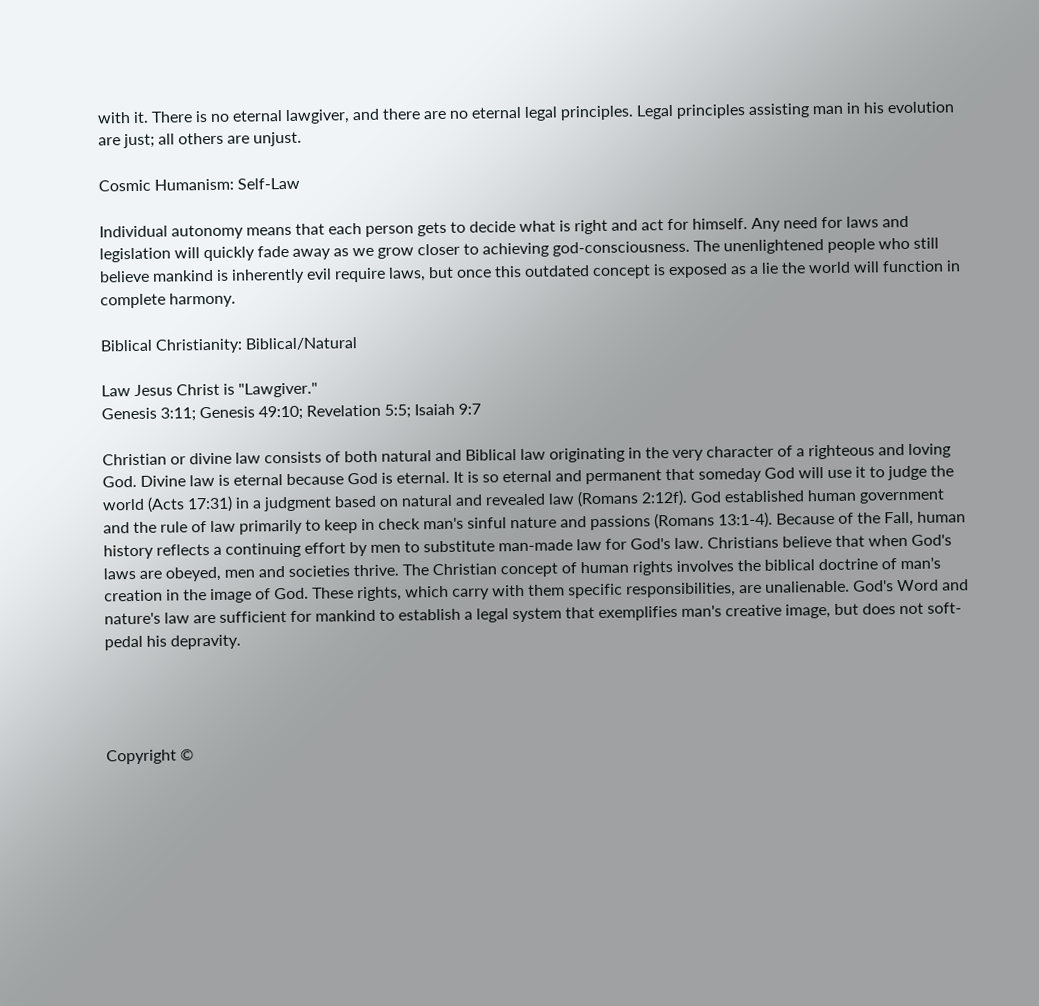with it. There is no eternal lawgiver, and there are no eternal legal principles. Legal principles assisting man in his evolution are just; all others are unjust.

Cosmic Humanism: Self-Law

Individual autonomy means that each person gets to decide what is right and act for himself. Any need for laws and legislation will quickly fade away as we grow closer to achieving god-consciousness. The unenlightened people who still believe mankind is inherently evil require laws, but once this outdated concept is exposed as a lie the world will function in complete harmony.

Biblical Christianity: Biblical/Natural

Law Jesus Christ is "Lawgiver."
Genesis 3:11; Genesis 49:10; Revelation 5:5; Isaiah 9:7

Christian or divine law consists of both natural and Biblical law originating in the very character of a righteous and loving God. Divine law is eternal because God is eternal. It is so eternal and permanent that someday God will use it to judge the world (Acts 17:31) in a judgment based on natural and revealed law (Romans 2:12f). God established human government and the rule of law primarily to keep in check man's sinful nature and passions (Romans 13:1-4). Because of the Fall, human history reflects a continuing effort by men to substitute man-made law for God's law. Christians believe that when God's laws are obeyed, men and societies thrive. The Christian concept of human rights involves the biblical doctrine of man's creation in the image of God. These rights, which carry with them specific responsibilities, are unalienable. God's Word and nature's law are sufficient for mankind to establish a legal system that exemplifies man's creative image, but does not soft-pedal his depravity.




Copyright ©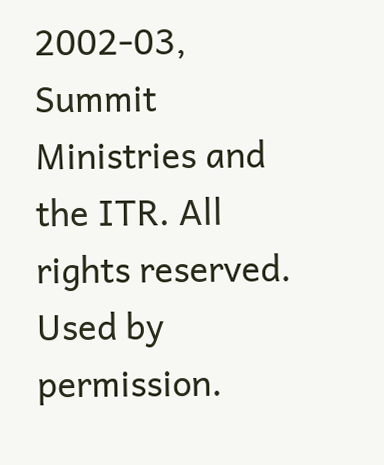2002-03, Summit Ministries and the ITR. All rights reserved. Used by permission.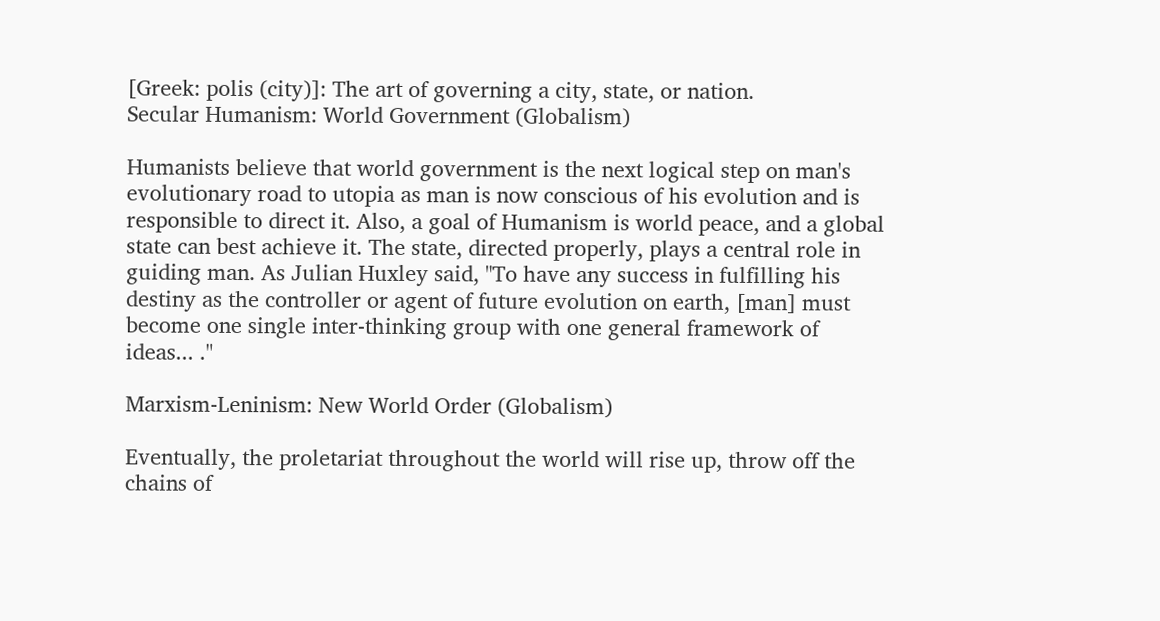[Greek: polis (city)]: The art of governing a city, state, or nation.
Secular Humanism: World Government (Globalism)

Humanists believe that world government is the next logical step on man's evolutionary road to utopia as man is now conscious of his evolution and is responsible to direct it. Also, a goal of Humanism is world peace, and a global state can best achieve it. The state, directed properly, plays a central role in guiding man. As Julian Huxley said, "To have any success in fulfilling his destiny as the controller or agent of future evolution on earth, [man] must become one single inter-thinking group with one general framework of ideas... ."

Marxism-Leninism: New World Order (Globalism)

Eventually, the proletariat throughout the world will rise up, throw off the chains of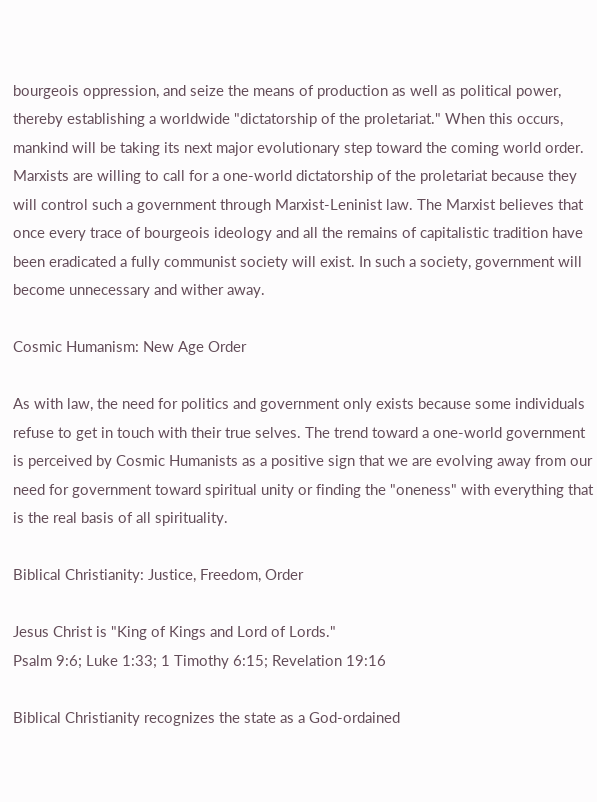bourgeois oppression, and seize the means of production as well as political power, thereby establishing a worldwide "dictatorship of the proletariat." When this occurs, mankind will be taking its next major evolutionary step toward the coming world order. Marxists are willing to call for a one-world dictatorship of the proletariat because they will control such a government through Marxist-Leninist law. The Marxist believes that once every trace of bourgeois ideology and all the remains of capitalistic tradition have been eradicated a fully communist society will exist. In such a society, government will become unnecessary and wither away.

Cosmic Humanism: New Age Order

As with law, the need for politics and government only exists because some individuals refuse to get in touch with their true selves. The trend toward a one-world government is perceived by Cosmic Humanists as a positive sign that we are evolving away from our need for government toward spiritual unity or finding the "oneness" with everything that is the real basis of all spirituality.

Biblical Christianity: Justice, Freedom, Order

Jesus Christ is "King of Kings and Lord of Lords."
Psalm 9:6; Luke 1:33; 1 Timothy 6:15; Revelation 19:16

Biblical Christianity recognizes the state as a God-ordained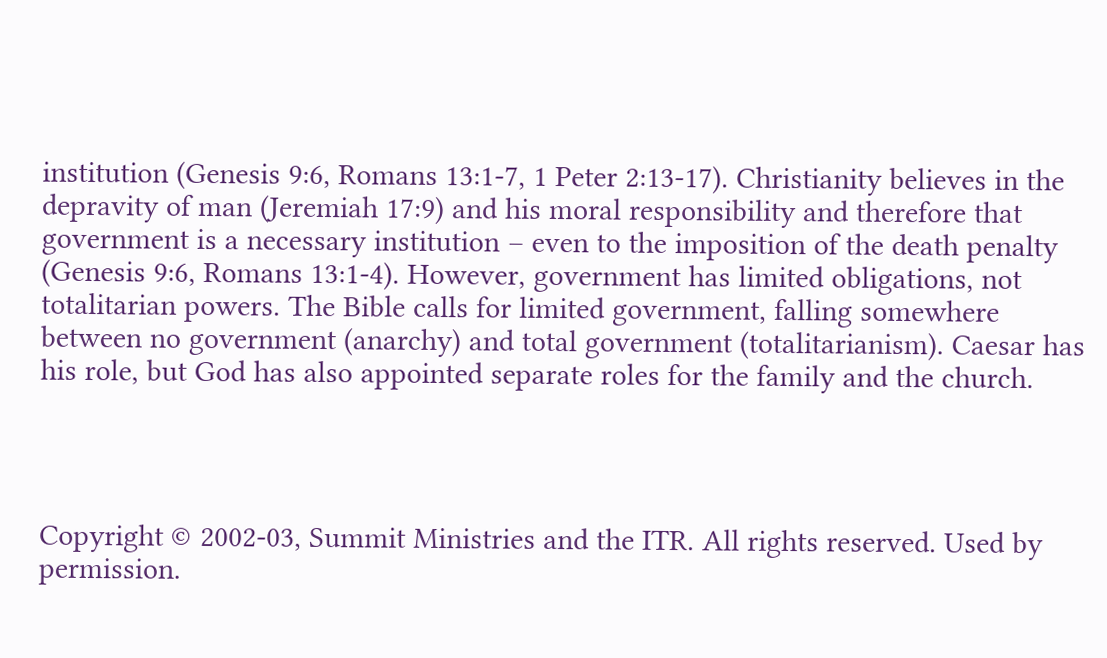institution (Genesis 9:6, Romans 13:1-7, 1 Peter 2:13-17). Christianity believes in the depravity of man (Jeremiah 17:9) and his moral responsibility and therefore that government is a necessary institution – even to the imposition of the death penalty (Genesis 9:6, Romans 13:1-4). However, government has limited obligations, not totalitarian powers. The Bible calls for limited government, falling somewhere between no government (anarchy) and total government (totalitarianism). Caesar has his role, but God has also appointed separate roles for the family and the church.




Copyright © 2002-03, Summit Ministries and the ITR. All rights reserved. Used by permission.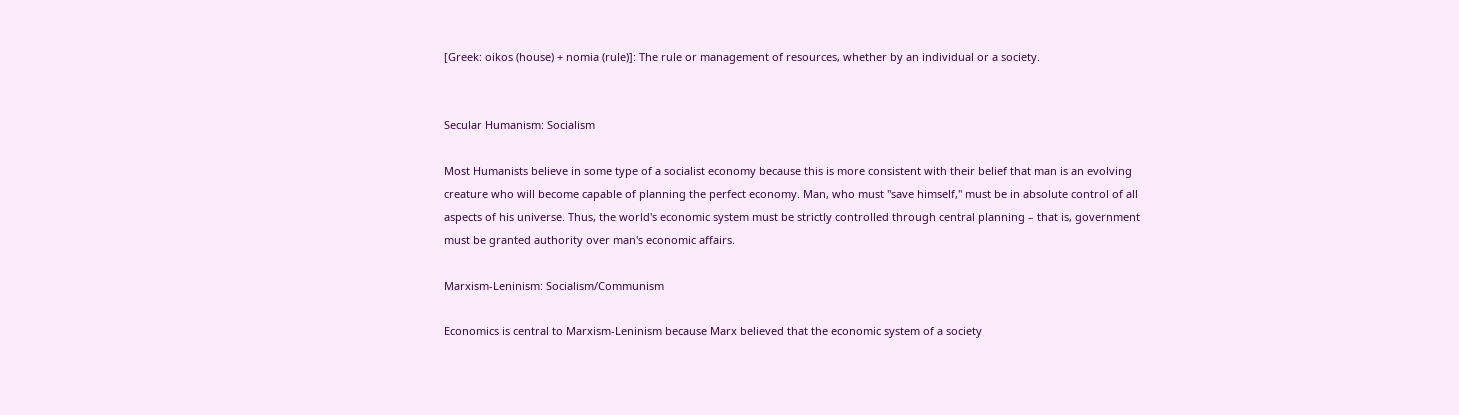[Greek: oikos (house) + nomia (rule)]: The rule or management of resources, whether by an individual or a society.


Secular Humanism: Socialism

Most Humanists believe in some type of a socialist economy because this is more consistent with their belief that man is an evolving creature who will become capable of planning the perfect economy. Man, who must "save himself," must be in absolute control of all aspects of his universe. Thus, the world's economic system must be strictly controlled through central planning – that is, government must be granted authority over man's economic affairs.

Marxism-Leninism: Socialism/Communism

Economics is central to Marxism-Leninism because Marx believed that the economic system of a society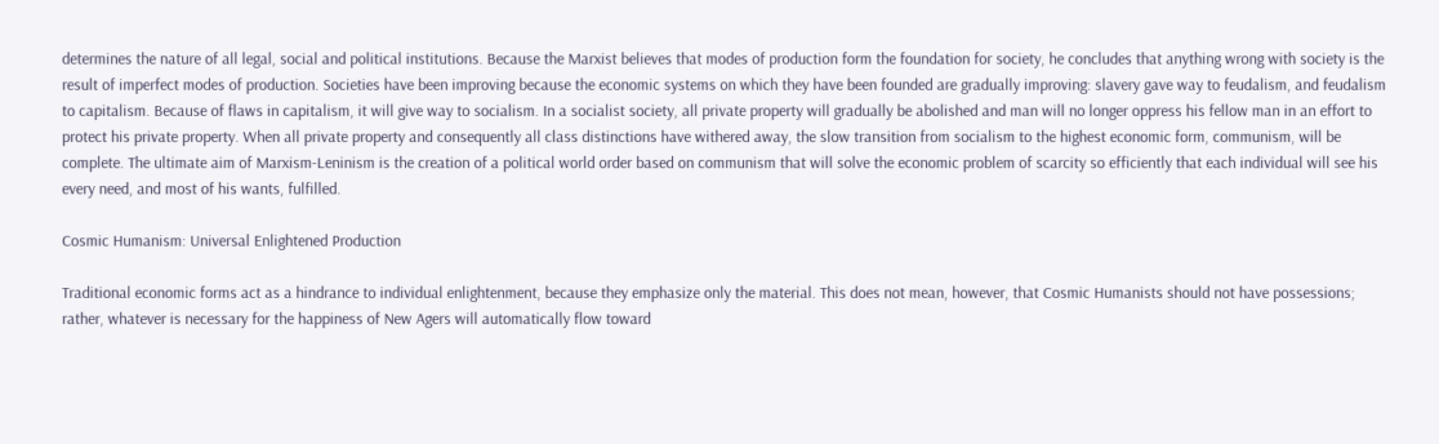determines the nature of all legal, social and political institutions. Because the Marxist believes that modes of production form the foundation for society, he concludes that anything wrong with society is the result of imperfect modes of production. Societies have been improving because the economic systems on which they have been founded are gradually improving: slavery gave way to feudalism, and feudalism to capitalism. Because of flaws in capitalism, it will give way to socialism. In a socialist society, all private property will gradually be abolished and man will no longer oppress his fellow man in an effort to protect his private property. When all private property and consequently all class distinctions have withered away, the slow transition from socialism to the highest economic form, communism, will be complete. The ultimate aim of Marxism-Leninism is the creation of a political world order based on communism that will solve the economic problem of scarcity so efficiently that each individual will see his every need, and most of his wants, fulfilled.

Cosmic Humanism: Universal Enlightened Production

Traditional economic forms act as a hindrance to individual enlightenment, because they emphasize only the material. This does not mean, however, that Cosmic Humanists should not have possessions; rather, whatever is necessary for the happiness of New Agers will automatically flow toward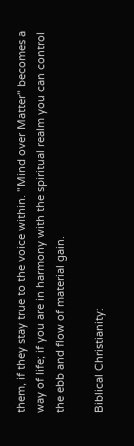them, if they stay true to the voice within. "Mind over Matter" becomes a way of life; if you are in harmony with the spiritual realm you can control the ebb and flow of material gain.

Biblical Christianity: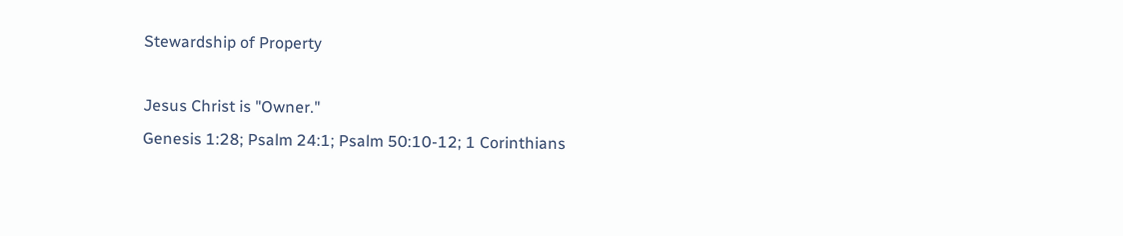Stewardship of Property

Jesus Christ is "Owner."
Genesis 1:28; Psalm 24:1; Psalm 50:10-12; 1 Corinthians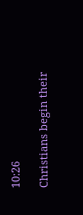10:26

Christians begin their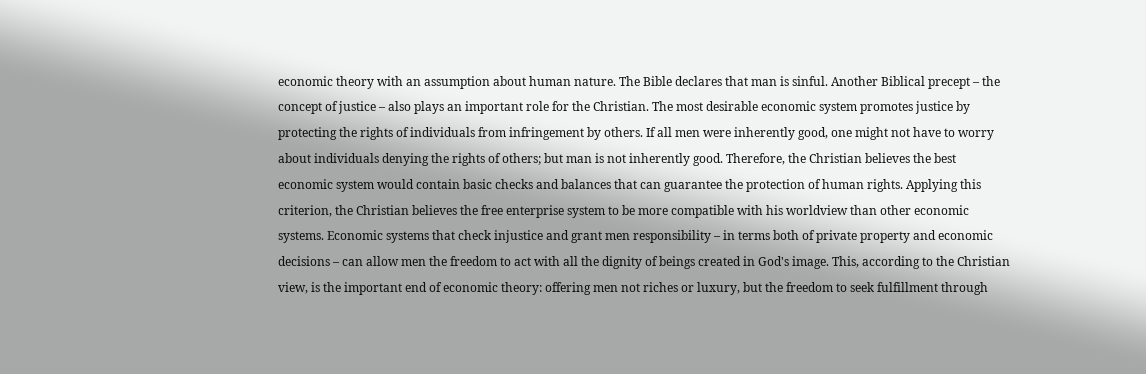economic theory with an assumption about human nature. The Bible declares that man is sinful. Another Biblical precept – the concept of justice – also plays an important role for the Christian. The most desirable economic system promotes justice by protecting the rights of individuals from infringement by others. If all men were inherently good, one might not have to worry about individuals denying the rights of others; but man is not inherently good. Therefore, the Christian believes the best economic system would contain basic checks and balances that can guarantee the protection of human rights. Applying this criterion, the Christian believes the free enterprise system to be more compatible with his worldview than other economic systems. Economic systems that check injustice and grant men responsibility – in terms both of private property and economic decisions – can allow men the freedom to act with all the dignity of beings created in God's image. This, according to the Christian view, is the important end of economic theory: offering men not riches or luxury, but the freedom to seek fulfillment through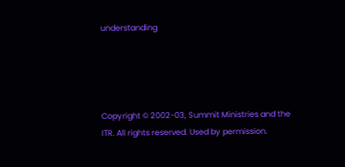understanding




Copyright © 2002-03, Summit Ministries and the ITR. All rights reserved. Used by permission.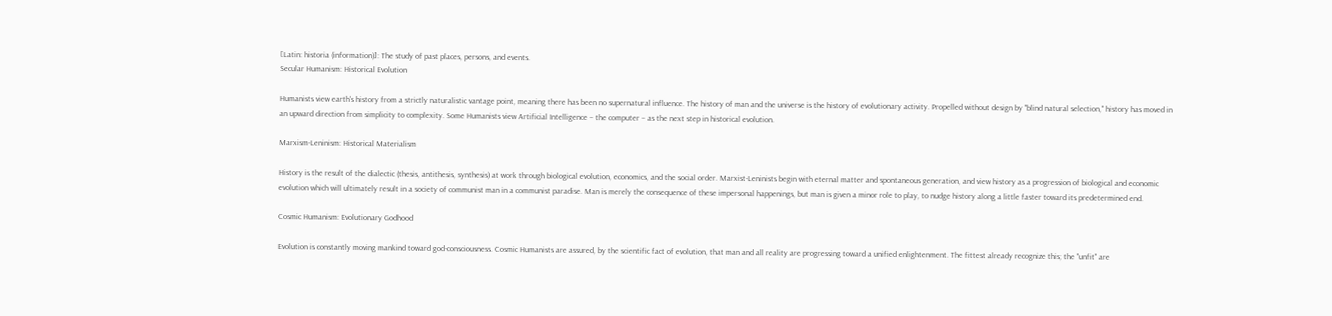[Latin: historia (information)]: The study of past places, persons, and events.
Secular Humanism: Historical Evolution

Humanists view earth's history from a strictly naturalistic vantage point, meaning there has been no supernatural influence. The history of man and the universe is the history of evolutionary activity. Propelled without design by "blind natural selection," history has moved in an upward direction from simplicity to complexity. Some Humanists view Artificial Intelligence – the computer – as the next step in historical evolution.

Marxism-Leninism: Historical Materialism

History is the result of the dialectic (thesis, antithesis, synthesis) at work through biological evolution, economics, and the social order. Marxist-Leninists begin with eternal matter and spontaneous generation, and view history as a progression of biological and economic evolution which will ultimately result in a society of communist man in a communist paradise. Man is merely the consequence of these impersonal happenings, but man is given a minor role to play, to nudge history along a little faster toward its predetermined end.

Cosmic Humanism: Evolutionary Godhood

Evolution is constantly moving mankind toward god-consciousness. Cosmic Humanists are assured, by the scientific fact of evolution, that man and all reality are progressing toward a unified enlightenment. The fittest already recognize this; the "unfit" are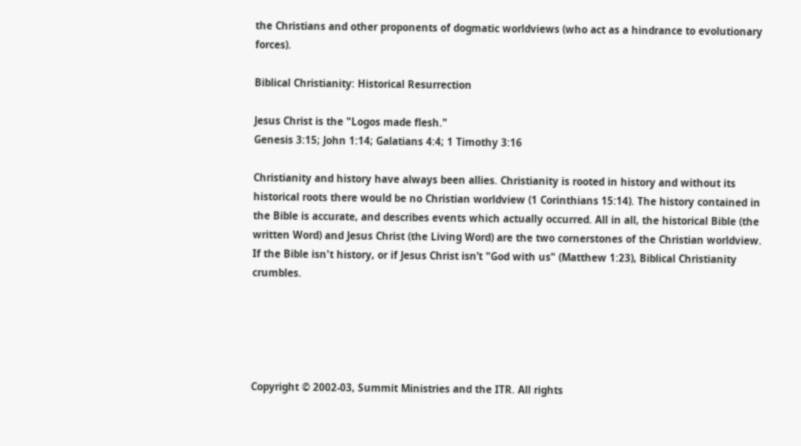the Christians and other proponents of dogmatic worldviews (who act as a hindrance to evolutionary forces).

Biblical Christianity: Historical Resurrection

Jesus Christ is the "Logos made flesh."
Genesis 3:15; John 1:14; Galatians 4:4; 1 Timothy 3:16

Christianity and history have always been allies. Christianity is rooted in history and without its historical roots there would be no Christian worldview (1 Corinthians 15:14). The history contained in the Bible is accurate, and describes events which actually occurred. All in all, the historical Bible (the written Word) and Jesus Christ (the Living Word) are the two cornerstones of the Christian worldview. If the Bible isn't history, or if Jesus Christ isn’t "God with us" (Matthew 1:23), Biblical Christianity crumbles.





Copyright © 2002-03, Summit Ministries and the ITR. All rights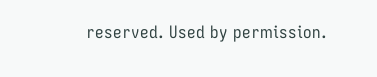reserved. Used by permission.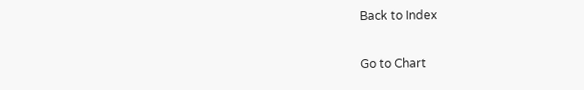Back to Index

Go to Chart